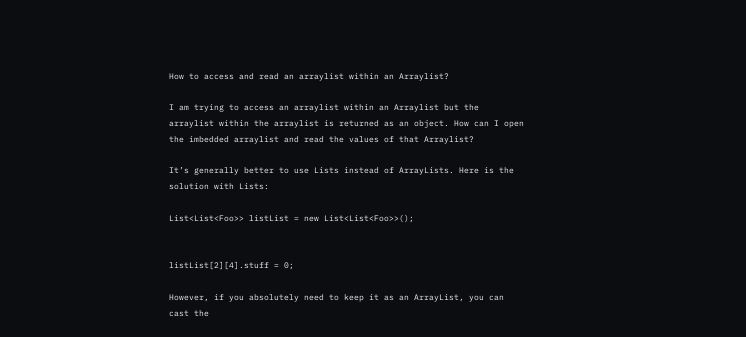How to access and read an arraylist within an Arraylist?

I am trying to access an arraylist within an Arraylist but the arraylist within the arraylist is returned as an object. How can I open the imbedded arraylist and read the values of that Arraylist?

It’s generally better to use Lists instead of ArrayLists. Here is the solution with Lists:

List<List<Foo>> listList = new List<List<Foo>>();


listList[2][4].stuff = 0;

However, if you absolutely need to keep it as an ArrayList, you can cast the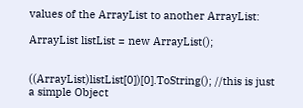values of the ArrayList to another ArrayList:

ArrayList listList = new ArrayList();


((ArrayList)listList[0])[0].ToString(); //this is just a simple Object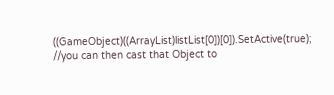((GameObject)((ArrayList)listList[0])[0]).SetActive(true); //you can then cast that Object to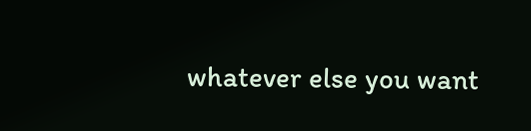whatever else you want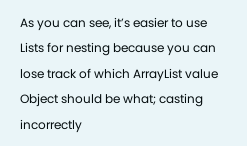As you can see, it’s easier to use Lists for nesting because you can lose track of which ArrayList value Object should be what; casting incorrectly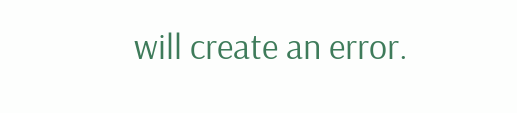will create an error.